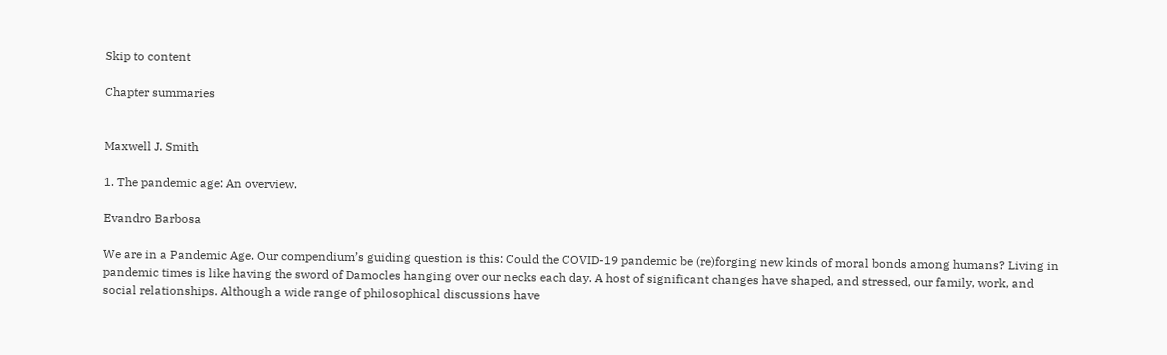Skip to content

Chapter summaries


Maxwell J. Smith

1. The pandemic age: An overview.

Evandro Barbosa

We are in a Pandemic Age. Our compendium’s guiding question is this: Could the COVID-19 pandemic be (re)forging new kinds of moral bonds among humans? Living in pandemic times is like having the sword of Damocles hanging over our necks each day. A host of significant changes have shaped, and stressed, our family, work, and social relationships. Although a wide range of philosophical discussions have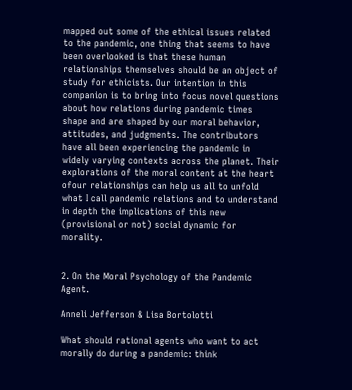mapped out some of the ethical issues related to the pandemic, one thing that seems to have been overlooked is that these human relationships themselves should be an object of study for ethicists. Our intention in this companion is to bring into focus novel questions about how relations during pandemic times shape and are shaped by our moral behavior, attitudes, and judgments. The contributors have all been experiencing the pandemic in widely varying contexts across the planet. Their explorations of the moral content at the heart ofour relationships can help us all to unfold what I call pandemic relations and to understand in depth the implications of this new (provisional or not) social dynamic for morality.


2. On the Moral Psychology of the Pandemic Agent.

Anneli Jefferson & Lisa Bortolotti

What should rational agents who want to act morally do during a pandemic: think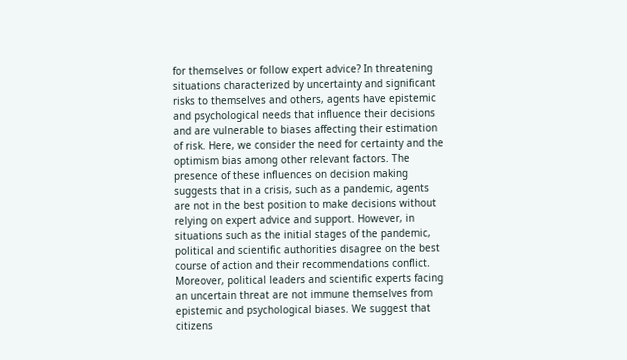for themselves or follow expert advice? In threatening situations characterized by uncertainty and significant risks to themselves and others, agents have epistemic and psychological needs that influence their decisions and are vulnerable to biases affecting their estimation of risk. Here, we consider the need for certainty and the optimism bias among other relevant factors. The presence of these influences on decision making suggests that in a crisis, such as a pandemic, agents are not in the best position to make decisions without relying on expert advice and support. However, in situations such as the initial stages of the pandemic, political and scientific authorities disagree on the best course of action and their recommendations conflict. Moreover, political leaders and scientific experts facing an uncertain threat are not immune themselves from epistemic and psychological biases. We suggest that citizens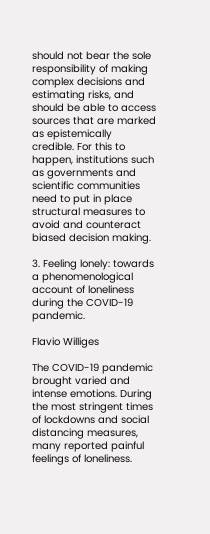should not bear the sole responsibility of making complex decisions and estimating risks, and should be able to access sources that are marked as epistemically credible. For this to happen, institutions such as governments and scientific communities need to put in place structural measures to avoid and counteract biased decision making.

3. Feeling lonely: towards a phenomenological account of loneliness during the COVID-19 pandemic.

Flavio Williges

The COVID-19 pandemic brought varied and intense emotions. During the most stringent times of lockdowns and social distancing measures, many reported painful feelings of loneliness.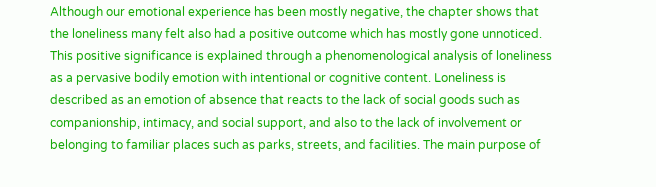Although our emotional experience has been mostly negative, the chapter shows that the loneliness many felt also had a positive outcome which has mostly gone unnoticed. This positive significance is explained through a phenomenological analysis of loneliness as a pervasive bodily emotion with intentional or cognitive content. Loneliness is described as an emotion of absence that reacts to the lack of social goods such as companionship, intimacy, and social support, and also to the lack of involvement or belonging to familiar places such as parks, streets, and facilities. The main purpose of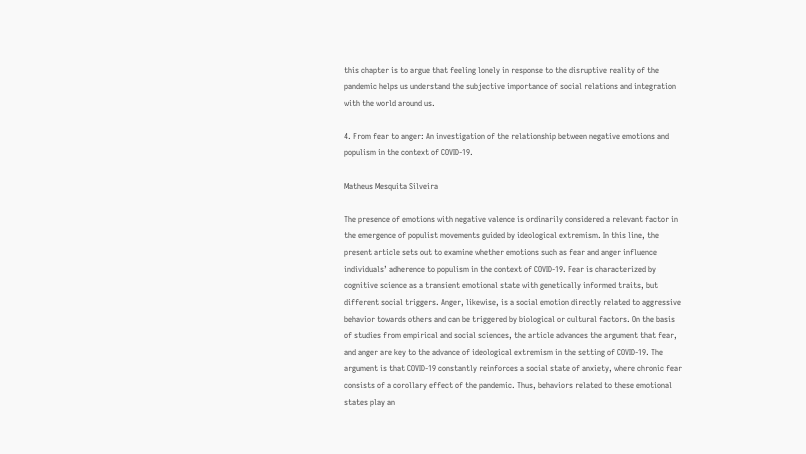this chapter is to argue that feeling lonely in response to the disruptive reality of the pandemic helps us understand the subjective importance of social relations and integration with the world around us.

4. From fear to anger: An investigation of the relationship between negative emotions and populism in the context of COVID-19.

Matheus Mesquita Silveira

The presence of emotions with negative valence is ordinarily considered a relevant factor in the emergence of populist movements guided by ideological extremism. In this line, the present article sets out to examine whether emotions such as fear and anger influence individuals’ adherence to populism in the context of COVID-19. Fear is characterized by cognitive science as a transient emotional state with genetically informed traits, but different social triggers. Anger, likewise, is a social emotion directly related to aggressive behavior towards others and can be triggered by biological or cultural factors. On the basis of studies from empirical and social sciences, the article advances the argument that fear, and anger are key to the advance of ideological extremism in the setting of COVID-19. The argument is that COVID-19 constantly reinforces a social state of anxiety, where chronic fear consists of a corollary effect of the pandemic. Thus, behaviors related to these emotional states play an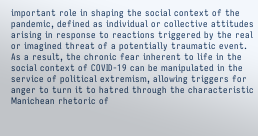important role in shaping the social context of the pandemic, defined as individual or collective attitudes arising in response to reactions triggered by the real or imagined threat of a potentially traumatic event. As a result, the chronic fear inherent to life in the social context of COVID-19 can be manipulated in the service of political extremism, allowing triggers for anger to turn it to hatred through the characteristic Manichean rhetoric of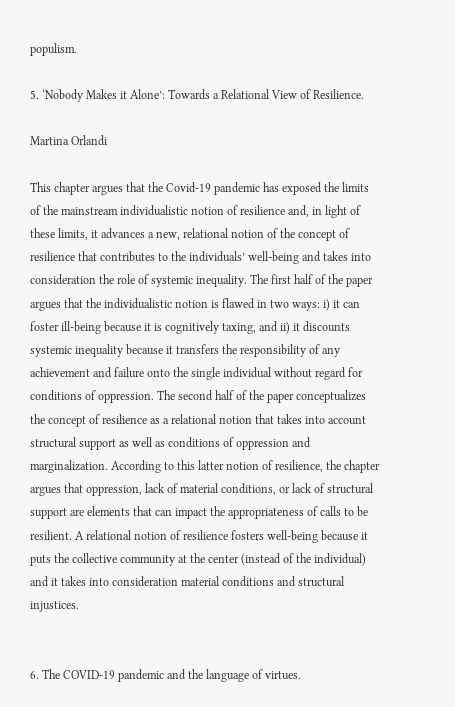populism.

5. ‘Nobody Makes it Alone’: Towards a Relational View of Resilience.

Martina Orlandi

This chapter argues that the Covid-19 pandemic has exposed the limits of the mainstream individualistic notion of resilience and, in light of these limits, it advances a new, relational notion of the concept of resilience that contributes to the individuals’ well-being and takes into consideration the role of systemic inequality. The first half of the paper argues that the individualistic notion is flawed in two ways: i) it can foster ill-being because it is cognitively taxing, and ii) it discounts systemic inequality because it transfers the responsibility of any achievement and failure onto the single individual without regard for conditions of oppression. The second half of the paper conceptualizes the concept of resilience as a relational notion that takes into account structural support as well as conditions of oppression and marginalization. According to this latter notion of resilience, the chapter argues that oppression, lack of material conditions, or lack of structural support are elements that can impact the appropriateness of calls to be resilient. A relational notion of resilience fosters well-being because it puts the collective community at the center (instead of the individual) and it takes into consideration material conditions and structural injustices.


6. The COVID-19 pandemic and the language of virtues.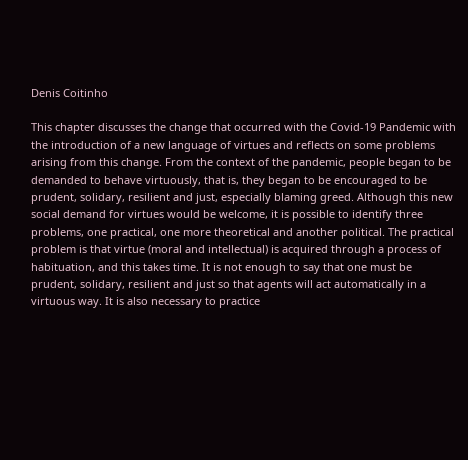Denis Coitinho

This chapter discusses the change that occurred with the Covid-19 Pandemic with the introduction of a new language of virtues and reflects on some problems arising from this change. From the context of the pandemic, people began to be demanded to behave virtuously, that is, they began to be encouraged to be prudent, solidary, resilient and just, especially blaming greed. Although this new social demand for virtues would be welcome, it is possible to identify three problems, one practical, one more theoretical and another political. The practical problem is that virtue (moral and intellectual) is acquired through a process of habituation, and this takes time. It is not enough to say that one must be prudent, solidary, resilient and just so that agents will act automatically in a virtuous way. It is also necessary to practice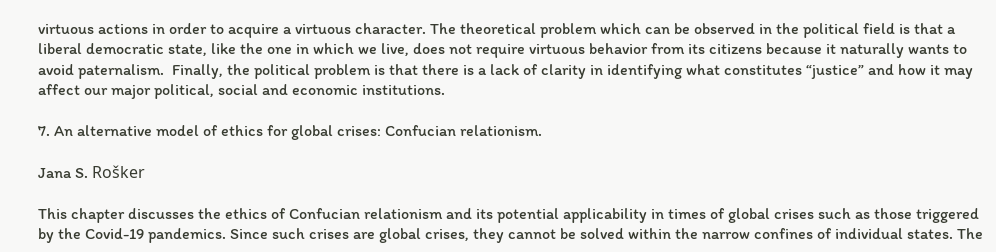virtuous actions in order to acquire a virtuous character. The theoretical problem which can be observed in the political field is that a liberal democratic state, like the one in which we live, does not require virtuous behavior from its citizens because it naturally wants to avoid paternalism.  Finally, the political problem is that there is a lack of clarity in identifying what constitutes “justice” and how it may affect our major political, social and economic institutions.

7. An alternative model of ethics for global crises: Confucian relationism.

Jana S. Rošker

This chapter discusses the ethics of Confucian relationism and its potential applicability in times of global crises such as those triggered by the Covid-19 pandemics. Since such crises are global crises, they cannot be solved within the narrow confines of individual states. The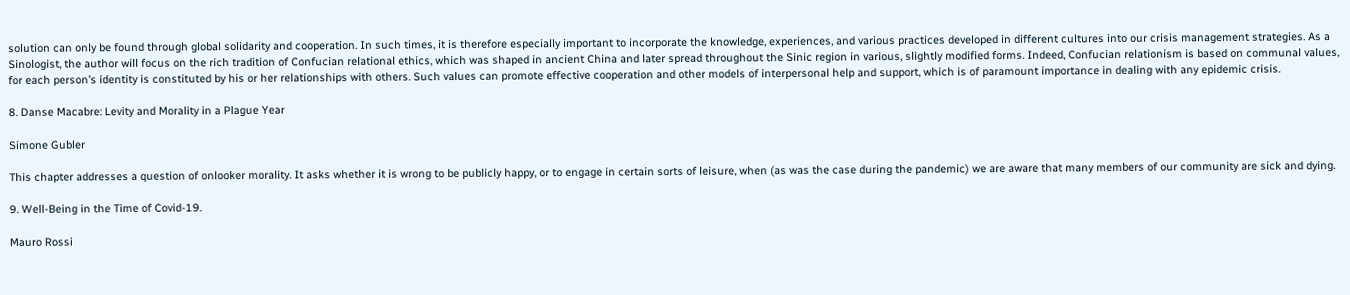solution can only be found through global solidarity and cooperation. In such times, it is therefore especially important to incorporate the knowledge, experiences, and various practices developed in different cultures into our crisis management strategies. As a Sinologist, the author will focus on the rich tradition of Confucian relational ethics, which was shaped in ancient China and later spread throughout the Sinic region in various, slightly modified forms. Indeed, Confucian relationism is based on communal values, for each person’s identity is constituted by his or her relationships with others. Such values can promote effective cooperation and other models of interpersonal help and support, which is of paramount importance in dealing with any epidemic crisis.

8. Danse Macabre: Levity and Morality in a Plague Year

Simone Gubler

This chapter addresses a question of onlooker morality. It asks whether it is wrong to be publicly happy, or to engage in certain sorts of leisure, when (as was the case during the pandemic) we are aware that many members of our community are sick and dying.

9. Well-Being in the Time of Covid-19.

Mauro Rossi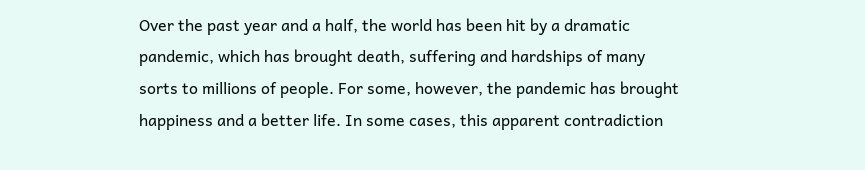Over the past year and a half, the world has been hit by a dramatic pandemic, which has brought death, suffering and hardships of many sorts to millions of people. For some, however, the pandemic has brought happiness and a better life. In some cases, this apparent contradiction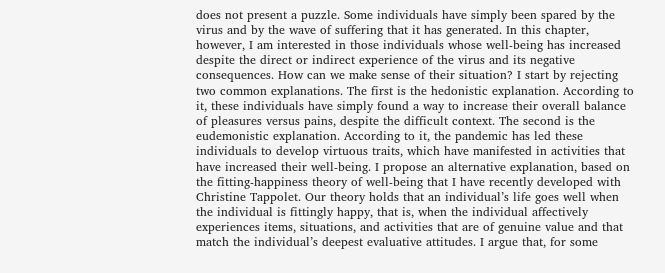does not present a puzzle. Some individuals have simply been spared by the virus and by the wave of suffering that it has generated. In this chapter, however, I am interested in those individuals whose well-being has increased despite the direct or indirect experience of the virus and its negative consequences. How can we make sense of their situation? I start by rejecting two common explanations. The first is the hedonistic explanation. According to it, these individuals have simply found a way to increase their overall balance of pleasures versus pains, despite the difficult context. The second is the eudemonistic explanation. According to it, the pandemic has led these individuals to develop virtuous traits, which have manifested in activities that have increased their well-being. I propose an alternative explanation, based on the fitting-happiness theory of well-being that I have recently developed with Christine Tappolet. Our theory holds that an individual’s life goes well when the individual is fittingly happy, that is, when the individual affectively experiences items, situations, and activities that are of genuine value and that match the individual’s deepest evaluative attitudes. I argue that, for some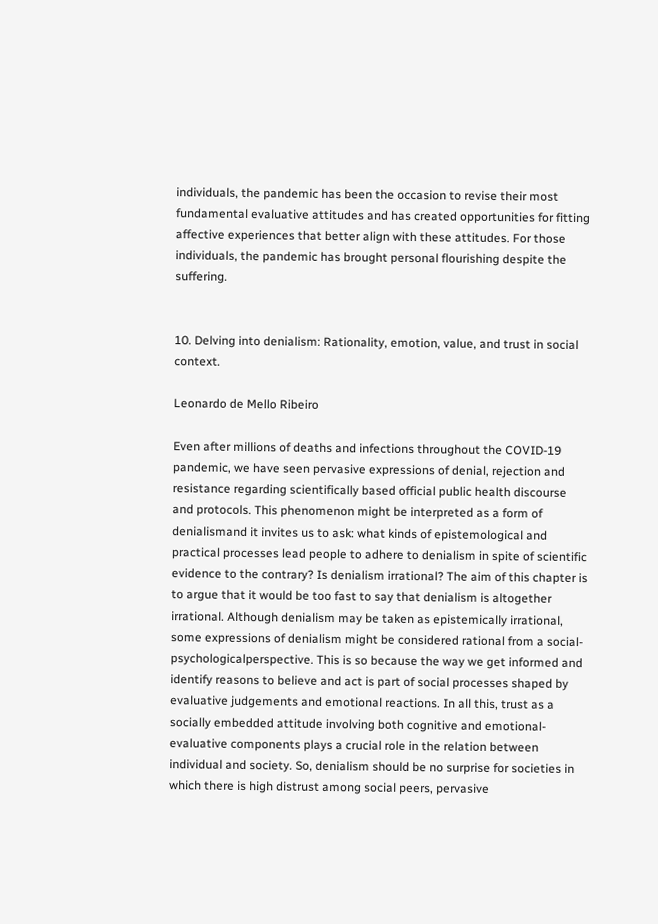individuals, the pandemic has been the occasion to revise their most fundamental evaluative attitudes and has created opportunities for fitting affective experiences that better align with these attitudes. For those individuals, the pandemic has brought personal flourishing despite the suffering.


10. Delving into denialism: Rationality, emotion, value, and trust in social context.

Leonardo de Mello Ribeiro

Even after millions of deaths and infections throughout the COVID-19 pandemic, we have seen pervasive expressions of denial, rejection and resistance regarding scientifically based official public health discourse and protocols. This phenomenon might be interpreted as a form of denialismand it invites us to ask: what kinds of epistemological and practical processes lead people to adhere to denialism in spite of scientific evidence to the contrary? Is denialism irrational? The aim of this chapter is to argue that it would be too fast to say that denialism is altogether irrational. Although denialism may be taken as epistemically irrational, some expressions of denialism might be considered rational from a social-psychologicalperspective. This is so because the way we get informed and identify reasons to believe and act is part of social processes shaped by evaluative judgements and emotional reactions. In all this, trust as a socially embedded attitude involving both cognitive and emotional-evaluative components plays a crucial role in the relation between individual and society. So, denialism should be no surprise for societies in which there is high distrust among social peers, pervasive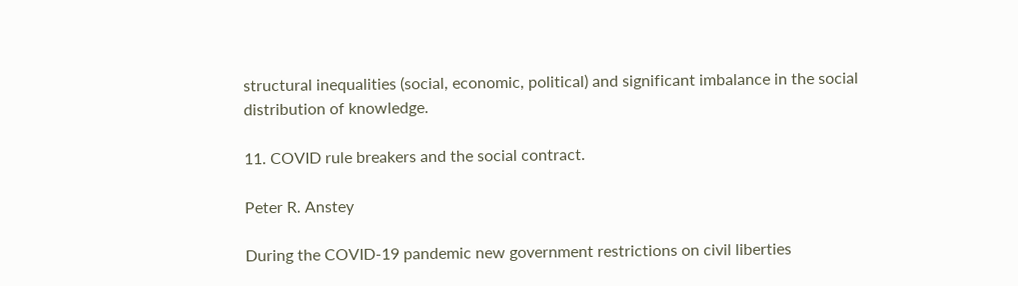structural inequalities (social, economic, political) and significant imbalance in the social distribution of knowledge.

11. COVID rule breakers and the social contract.

Peter R. Anstey

During the COVID-19 pandemic new government restrictions on civil liberties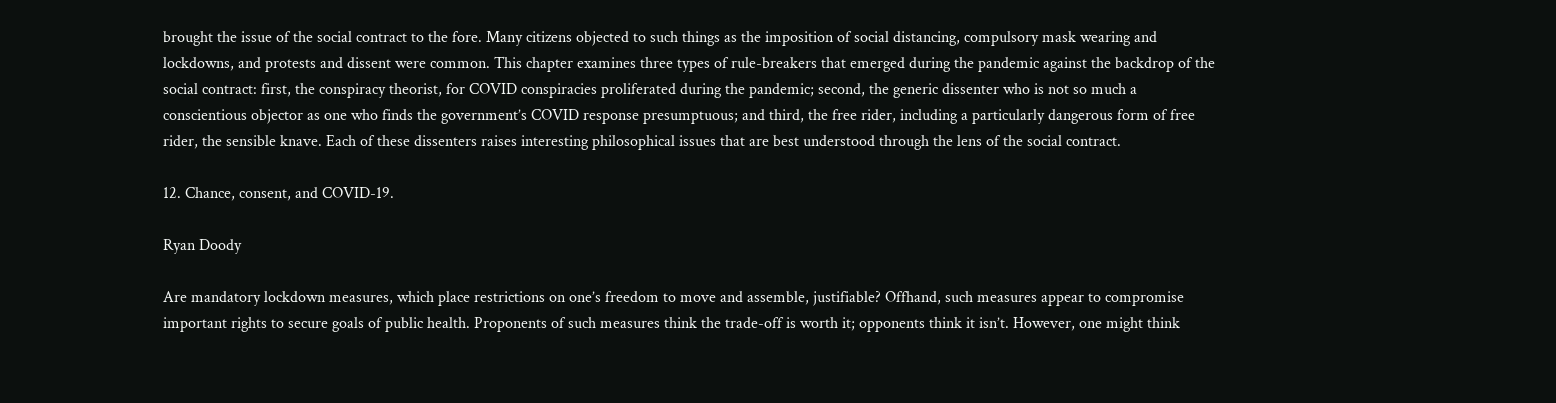brought the issue of the social contract to the fore. Many citizens objected to such things as the imposition of social distancing, compulsory mask wearing and lockdowns, and protests and dissent were common. This chapter examines three types of rule-breakers that emerged during the pandemic against the backdrop of the social contract: first, the conspiracy theorist, for COVID conspiracies proliferated during the pandemic; second, the generic dissenter who is not so much a conscientious objector as one who finds the government’s COVID response presumptuous; and third, the free rider, including a particularly dangerous form of free rider, the sensible knave. Each of these dissenters raises interesting philosophical issues that are best understood through the lens of the social contract.

12. Chance, consent, and COVID-19.

Ryan Doody

Are mandatory lockdown measures, which place restrictions on one’s freedom to move and assemble, justifiable? Offhand, such measures appear to compromise important rights to secure goals of public health. Proponents of such measures think the trade-off is worth it; opponents think it isn’t. However, one might think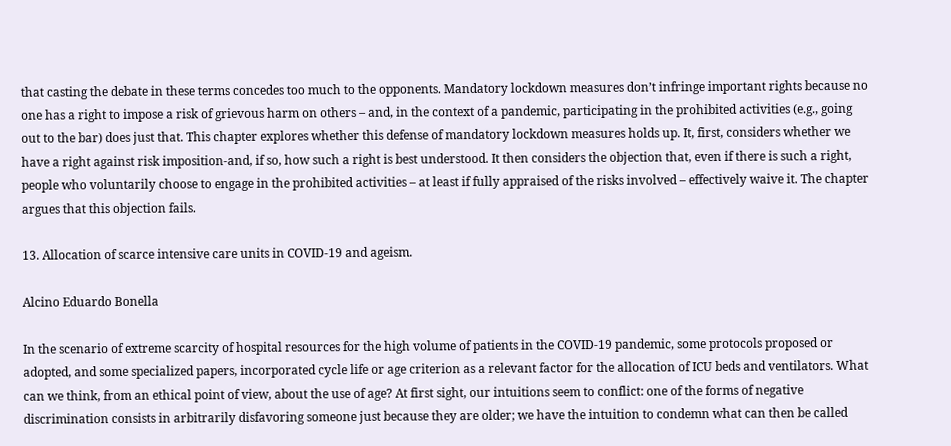that casting the debate in these terms concedes too much to the opponents. Mandatory lockdown measures don’t infringe important rights because no one has a right to impose a risk of grievous harm on others – and, in the context of a pandemic, participating in the prohibited activities (e.g., going out to the bar) does just that. This chapter explores whether this defense of mandatory lockdown measures holds up. It, first, considers whether we have a right against risk imposition-and, if so, how such a right is best understood. It then considers the objection that, even if there is such a right, people who voluntarily choose to engage in the prohibited activities – at least if fully appraised of the risks involved – effectively waive it. The chapter argues that this objection fails.

13. Allocation of scarce intensive care units in COVID-19 and ageism.

Alcino Eduardo Bonella

In the scenario of extreme scarcity of hospital resources for the high volume of patients in the COVID-19 pandemic, some protocols proposed or adopted, and some specialized papers, incorporated cycle life or age criterion as a relevant factor for the allocation of ICU beds and ventilators. What can we think, from an ethical point of view, about the use of age? At first sight, our intuitions seem to conflict: one of the forms of negative discrimination consists in arbitrarily disfavoring someone just because they are older; we have the intuition to condemn what can then be called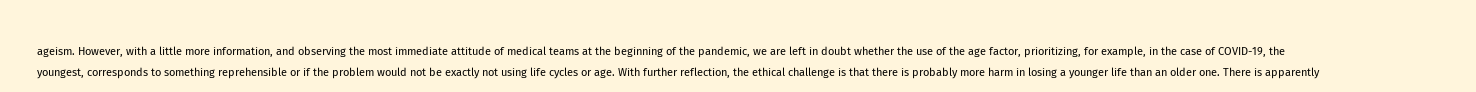ageism. However, with a little more information, and observing the most immediate attitude of medical teams at the beginning of the pandemic, we are left in doubt whether the use of the age factor, prioritizing, for example, in the case of COVID-19, the youngest, corresponds to something reprehensible or if the problem would not be exactly not using life cycles or age. With further reflection, the ethical challenge is that there is probably more harm in losing a younger life than an older one. There is apparently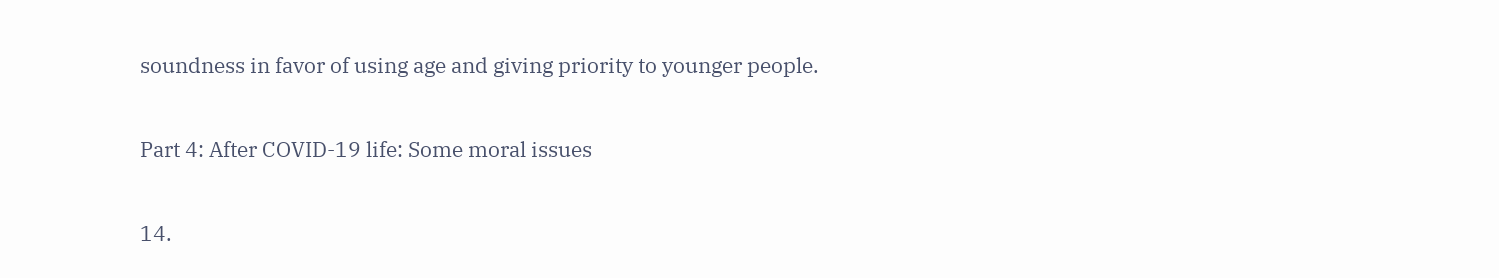soundness in favor of using age and giving priority to younger people.

Part 4: After COVID-19 life: Some moral issues

14.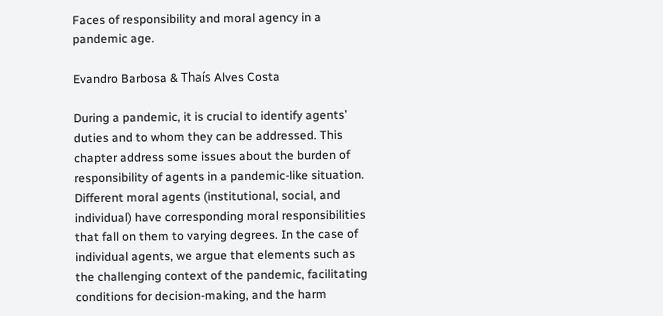Faces of responsibility and moral agency in a pandemic age.

Evandro Barbosa & Thaís Alves Costa

During a pandemic, it is crucial to identify agents’ duties and to whom they can be addressed. This chapter address some issues about the burden of responsibility of agents in a pandemic-like situation. Different moral agents (institutional, social, and individual) have corresponding moral responsibilities that fall on them to varying degrees. In the case of individual agents, we argue that elements such as the challenging context of the pandemic, facilitating conditions for decision-making, and the harm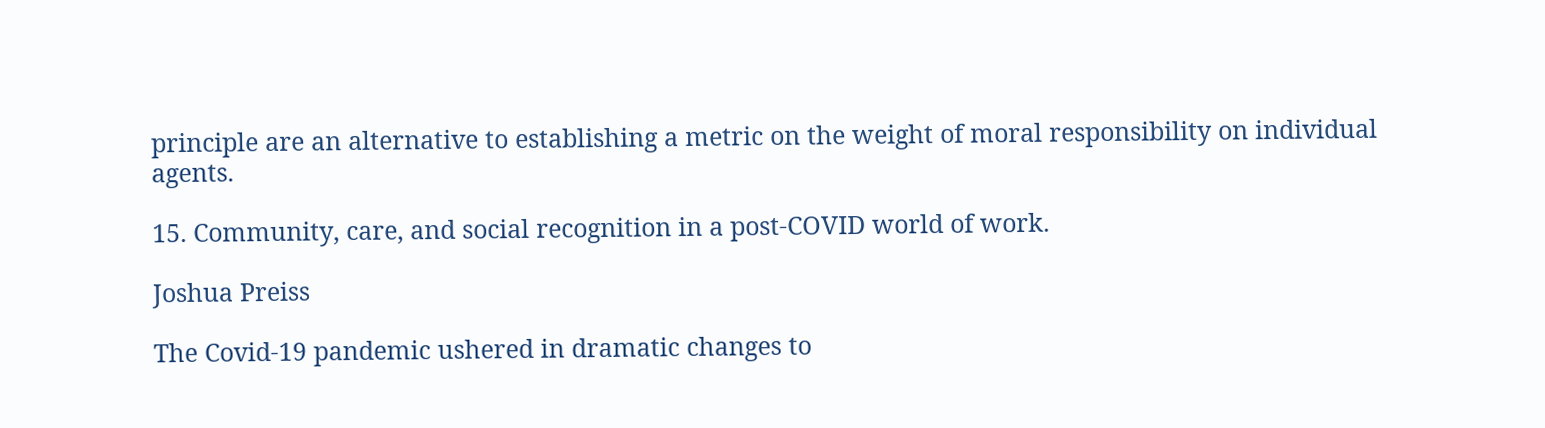principle are an alternative to establishing a metric on the weight of moral responsibility on individual agents.

15. Community, care, and social recognition in a post-COVID world of work.

Joshua Preiss

The Covid-19 pandemic ushered in dramatic changes to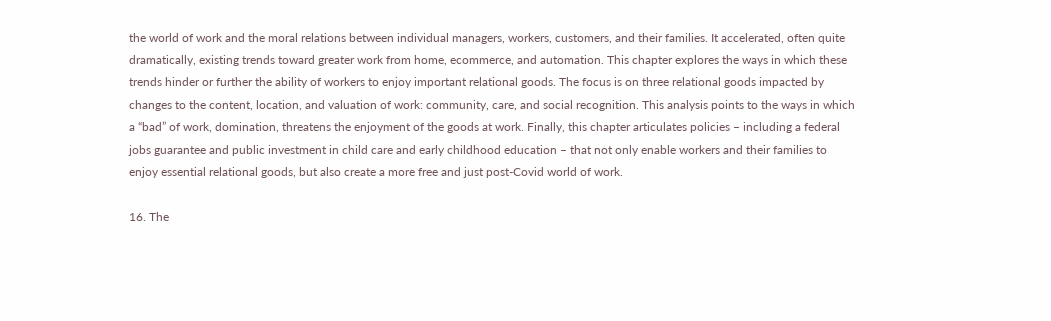the world of work and the moral relations between individual managers, workers, customers, and their families. It accelerated, often quite dramatically, existing trends toward greater work from home, ecommerce, and automation. This chapter explores the ways in which these trends hinder or further the ability of workers to enjoy important relational goods. The focus is on three relational goods impacted by changes to the content, location, and valuation of work: community, care, and social recognition. This analysis points to the ways in which a “bad” of work, domination, threatens the enjoyment of the goods at work. Finally, this chapter articulates policies – including a federal jobs guarantee and public investment in child care and early childhood education – that not only enable workers and their families to enjoy essential relational goods, but also create a more free and just post-Covid world of work.

16. The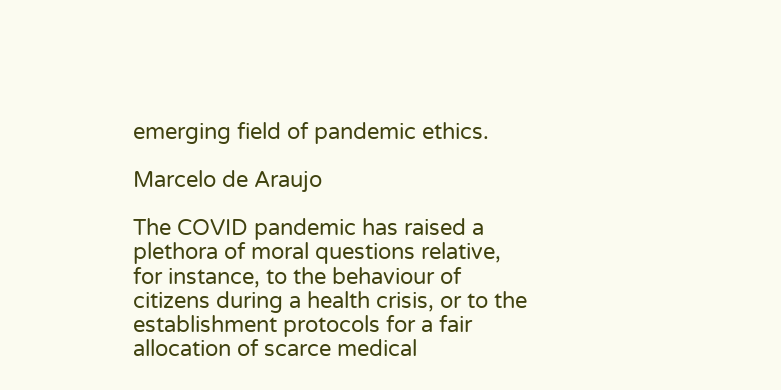emerging field of pandemic ethics.

Marcelo de Araujo

The COVID pandemic has raised a plethora of moral questions relative, for instance, to the behaviour of citizens during a health crisis, or to the establishment protocols for a fair allocation of scarce medical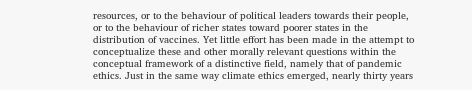resources, or to the behaviour of political leaders towards their people, or to the behaviour of richer states toward poorer states in the distribution of vaccines. Yet little effort has been made in the attempt to conceptualize these and other morally relevant questions within the conceptual framework of a distinctive field, namely that of pandemic ethics. Just in the same way climate ethics emerged, nearly thirty years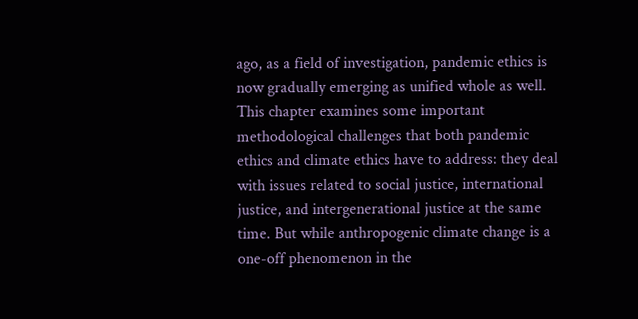ago, as a field of investigation, pandemic ethics is now gradually emerging as unified whole as well. This chapter examines some important methodological challenges that both pandemic ethics and climate ethics have to address: they deal with issues related to social justice, international justice, and intergenerational justice at the same time. But while anthropogenic climate change is a one-off phenomenon in the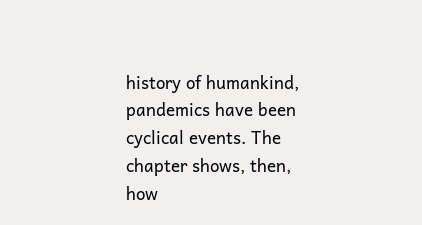history of humankind, pandemics have been cyclical events. The chapter shows, then, how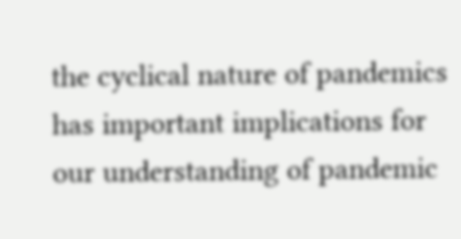the cyclical nature of pandemics has important implications for our understanding of pandemic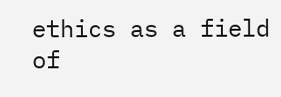ethics as a field of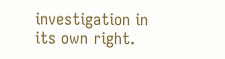investigation in its own right.